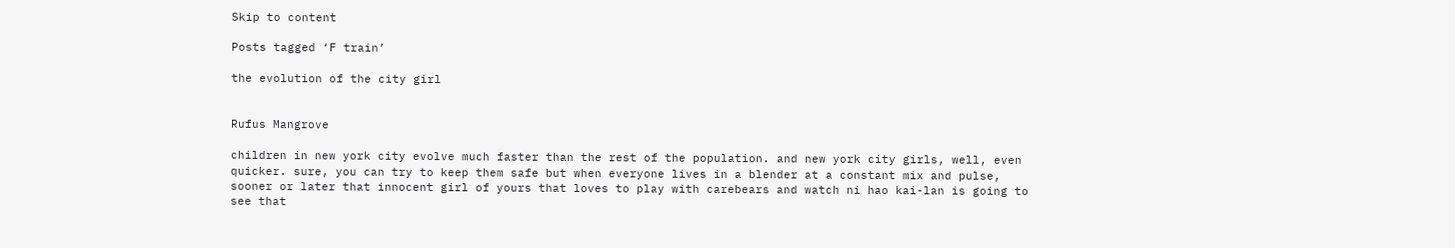Skip to content

Posts tagged ‘F train’

the evolution of the city girl


Rufus Mangrove

children in new york city evolve much faster than the rest of the population. and new york city girls, well, even quicker. sure, you can try to keep them safe but when everyone lives in a blender at a constant mix and pulse, sooner or later that innocent girl of yours that loves to play with carebears and watch ni hao kai-lan is going to see that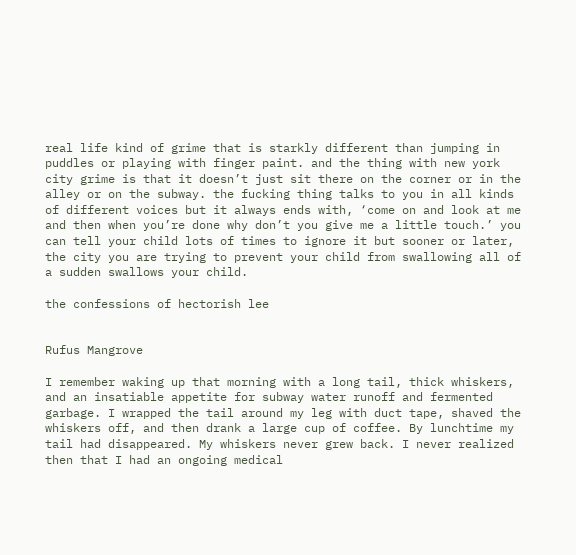real life kind of grime that is starkly different than jumping in puddles or playing with finger paint. and the thing with new york city grime is that it doesn’t just sit there on the corner or in the alley or on the subway. the fucking thing talks to you in all kinds of different voices but it always ends with, ‘come on and look at me and then when you’re done why don’t you give me a little touch.’ you can tell your child lots of times to ignore it but sooner or later, the city you are trying to prevent your child from swallowing all of a sudden swallows your child.

the confessions of hectorish lee


Rufus Mangrove

I remember waking up that morning with a long tail, thick whiskers, and an insatiable appetite for subway water runoff and fermented garbage. I wrapped the tail around my leg with duct tape, shaved the whiskers off, and then drank a large cup of coffee. By lunchtime my tail had disappeared. My whiskers never grew back. I never realized then that I had an ongoing medical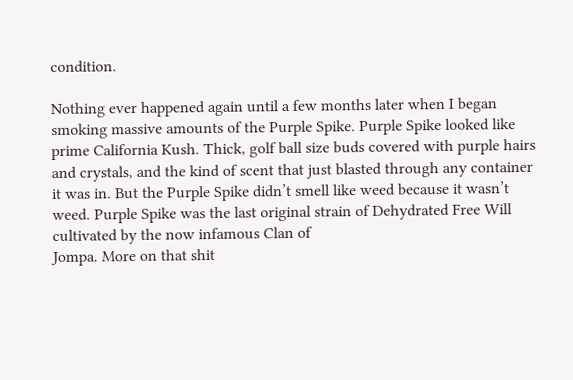condition.

Nothing ever happened again until a few months later when I began smoking massive amounts of the Purple Spike. Purple Spike looked like prime California Kush. Thick, golf ball size buds covered with purple hairs and crystals, and the kind of scent that just blasted through any container it was in. But the Purple Spike didn’t smell like weed because it wasn’t weed. Purple Spike was the last original strain of Dehydrated Free Will cultivated by the now infamous Clan of
Jompa. More on that shit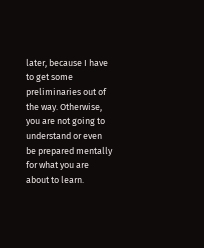later, because I have to get some preliminaries out of the way. Otherwise, you are not going to understand or even be prepared mentally for what you are about to learn.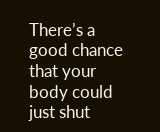There’s a good chance that your body could just shut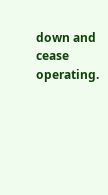down and cease operating.